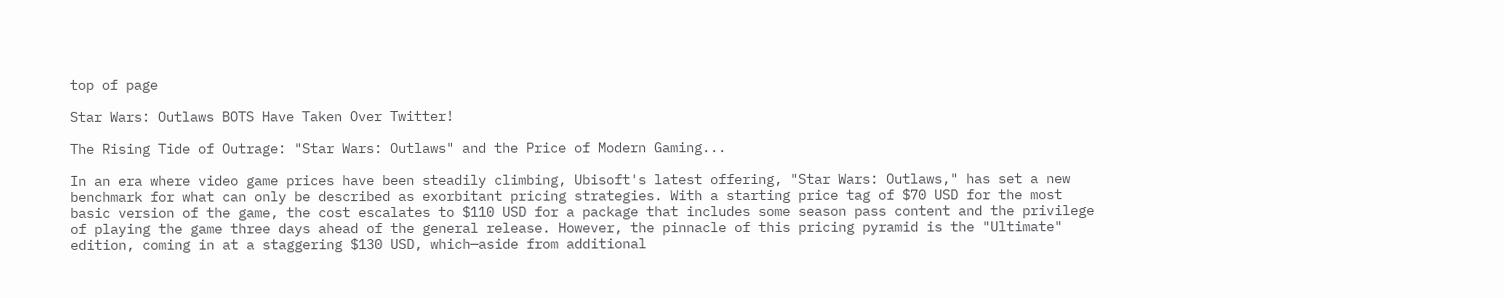top of page

Star Wars: Outlaws BOTS Have Taken Over Twitter!

The Rising Tide of Outrage: "Star Wars: Outlaws" and the Price of Modern Gaming...

In an era where video game prices have been steadily climbing, Ubisoft's latest offering, "Star Wars: Outlaws," has set a new benchmark for what can only be described as exorbitant pricing strategies. With a starting price tag of $70 USD for the most basic version of the game, the cost escalates to $110 USD for a package that includes some season pass content and the privilege of playing the game three days ahead of the general release. However, the pinnacle of this pricing pyramid is the "Ultimate" edition, coming in at a staggering $130 USD, which—aside from additional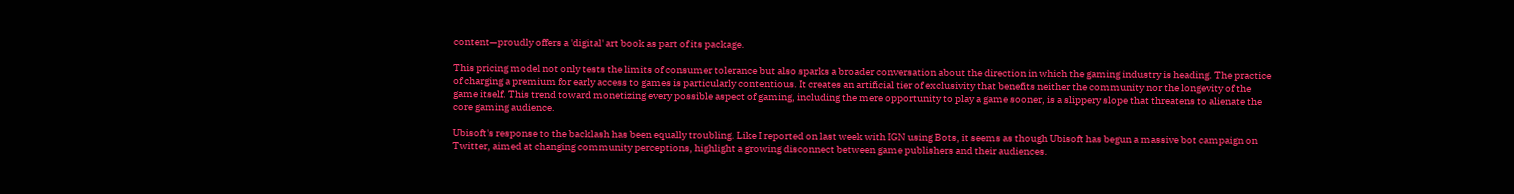content—proudly offers a 'digital' art book as part of its package.

This pricing model not only tests the limits of consumer tolerance but also sparks a broader conversation about the direction in which the gaming industry is heading. The practice of charging a premium for early access to games is particularly contentious. It creates an artificial tier of exclusivity that benefits neither the community nor the longevity of the game itself. This trend toward monetizing every possible aspect of gaming, including the mere opportunity to play a game sooner, is a slippery slope that threatens to alienate the core gaming audience.

Ubisoft's response to the backlash has been equally troubling. Like I reported on last week with IGN using Bots, it seems as though Ubisoft has begun a massive bot campaign on Twitter, aimed at changing community perceptions, highlight a growing disconnect between game publishers and their audiences.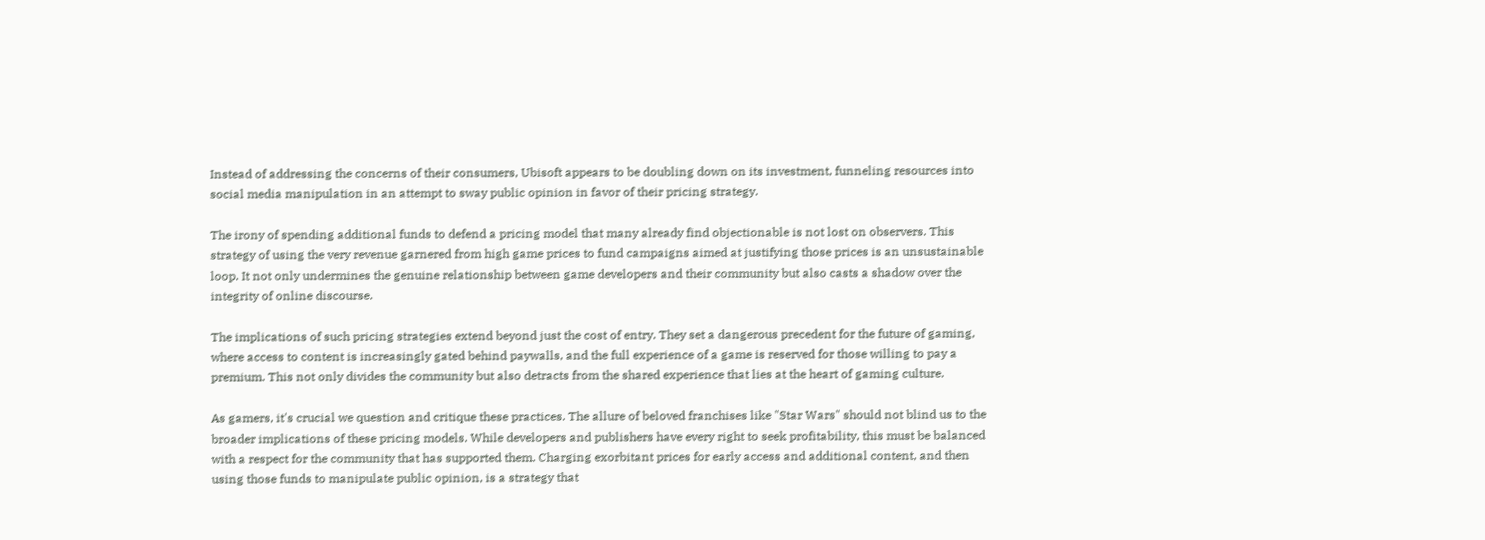Instead of addressing the concerns of their consumers, Ubisoft appears to be doubling down on its investment, funneling resources into social media manipulation in an attempt to sway public opinion in favor of their pricing strategy.

The irony of spending additional funds to defend a pricing model that many already find objectionable is not lost on observers. This strategy of using the very revenue garnered from high game prices to fund campaigns aimed at justifying those prices is an unsustainable loop. It not only undermines the genuine relationship between game developers and their community but also casts a shadow over the integrity of online discourse.

The implications of such pricing strategies extend beyond just the cost of entry. They set a dangerous precedent for the future of gaming, where access to content is increasingly gated behind paywalls, and the full experience of a game is reserved for those willing to pay a premium. This not only divides the community but also detracts from the shared experience that lies at the heart of gaming culture.

As gamers, it's crucial we question and critique these practices. The allure of beloved franchises like "Star Wars" should not blind us to the broader implications of these pricing models. While developers and publishers have every right to seek profitability, this must be balanced with a respect for the community that has supported them. Charging exorbitant prices for early access and additional content, and then using those funds to manipulate public opinion, is a strategy that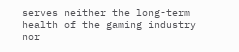serves neither the long-term health of the gaming industry nor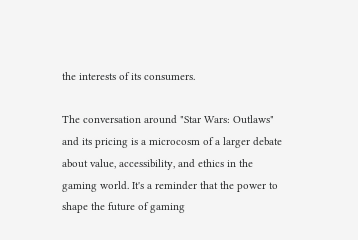the interests of its consumers.

The conversation around "Star Wars: Outlaws" and its pricing is a microcosm of a larger debate about value, accessibility, and ethics in the gaming world. It's a reminder that the power to shape the future of gaming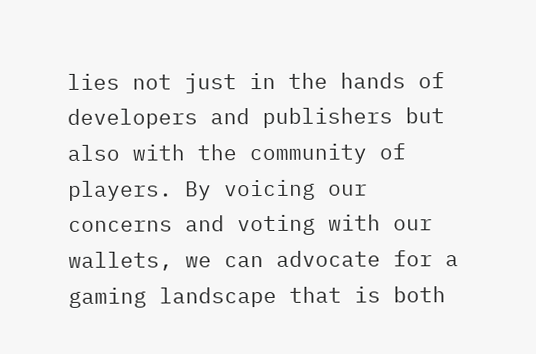lies not just in the hands of developers and publishers but also with the community of players. By voicing our concerns and voting with our wallets, we can advocate for a gaming landscape that is both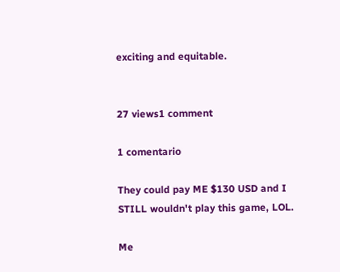exciting and equitable.


27 views1 comment

1 comentario

They could pay ME $130 USD and I STILL wouldn't play this game, LOL.

Me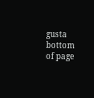gusta
bottom of page